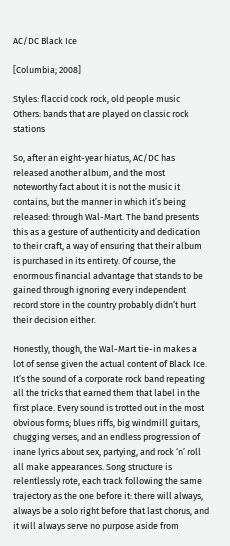AC/DC Black Ice

[Columbia; 2008]

Styles: flaccid cock rock, old people music
Others: bands that are played on classic rock stations

So, after an eight-year hiatus, AC/DC has released another album, and the most noteworthy fact about it is not the music it contains, but the manner in which it’s being released: through Wal-Mart. The band presents this as a gesture of authenticity and dedication to their craft, a way of ensuring that their album is purchased in its entirety. Of course, the enormous financial advantage that stands to be gained through ignoring every independent record store in the country probably didn’t hurt their decision either.

Honestly, though, the Wal-Mart tie-in makes a lot of sense given the actual content of Black Ice. It’s the sound of a corporate rock band repeating all the tricks that earned them that label in the first place. Every sound is trotted out in the most obvious forms; blues riffs, big windmill guitars, chugging verses, and an endless progression of inane lyrics about sex, partying, and rock ‘n’ roll all make appearances. Song structure is relentlessly rote, each track following the same trajectory as the one before it: there will always, always be a solo right before that last chorus, and it will always serve no purpose aside from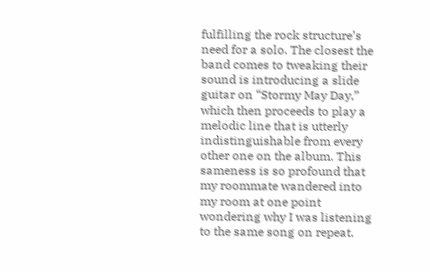fulfilling the rock structure’s need for a solo. The closest the band comes to tweaking their sound is introducing a slide guitar on “Stormy May Day,” which then proceeds to play a melodic line that is utterly indistinguishable from every other one on the album. This sameness is so profound that my roommate wandered into my room at one point wondering why I was listening to the same song on repeat.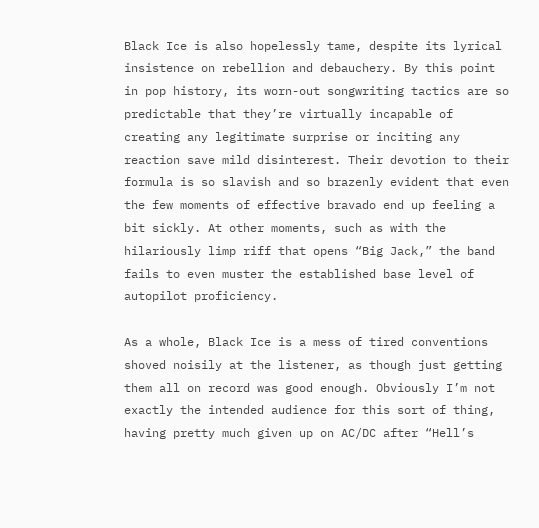Black Ice is also hopelessly tame, despite its lyrical insistence on rebellion and debauchery. By this point in pop history, its worn-out songwriting tactics are so predictable that they’re virtually incapable of creating any legitimate surprise or inciting any reaction save mild disinterest. Their devotion to their formula is so slavish and so brazenly evident that even the few moments of effective bravado end up feeling a bit sickly. At other moments, such as with the hilariously limp riff that opens “Big Jack,” the band fails to even muster the established base level of autopilot proficiency.

As a whole, Black Ice is a mess of tired conventions shoved noisily at the listener, as though just getting them all on record was good enough. Obviously I’m not exactly the intended audience for this sort of thing, having pretty much given up on AC/DC after “Hell’s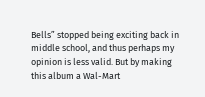Bells” stopped being exciting back in middle school, and thus perhaps my opinion is less valid. But by making this album a Wal-Mart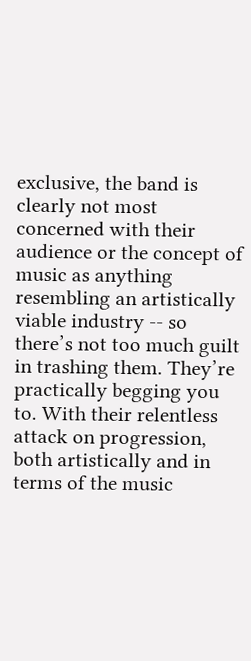exclusive, the band is clearly not most concerned with their audience or the concept of music as anything resembling an artistically viable industry -- so there’s not too much guilt in trashing them. They’re practically begging you to. With their relentless attack on progression, both artistically and in terms of the music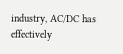industry, AC/DC has effectively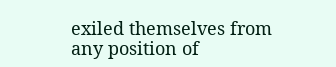exiled themselves from any position of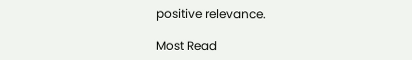positive relevance.

Most Read